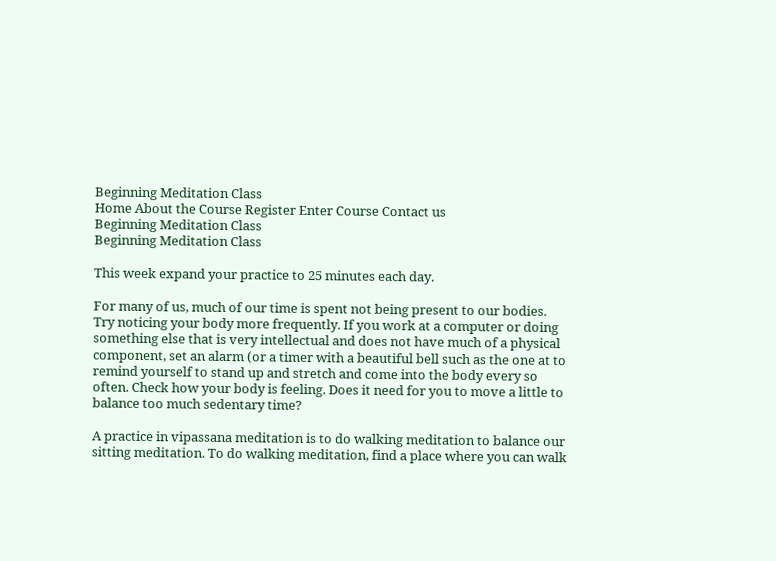Beginning Meditation Class
Home About the Course Register Enter Course Contact us
Beginning Meditation Class
Beginning Meditation Class

This week expand your practice to 25 minutes each day.

For many of us, much of our time is spent not being present to our bodies. Try noticing your body more frequently. If you work at a computer or doing something else that is very intellectual and does not have much of a physical component, set an alarm (or a timer with a beautiful bell such as the one at to remind yourself to stand up and stretch and come into the body every so often. Check how your body is feeling. Does it need for you to move a little to balance too much sedentary time?

A practice in vipassana meditation is to do walking meditation to balance our sitting meditation. To do walking meditation, find a place where you can walk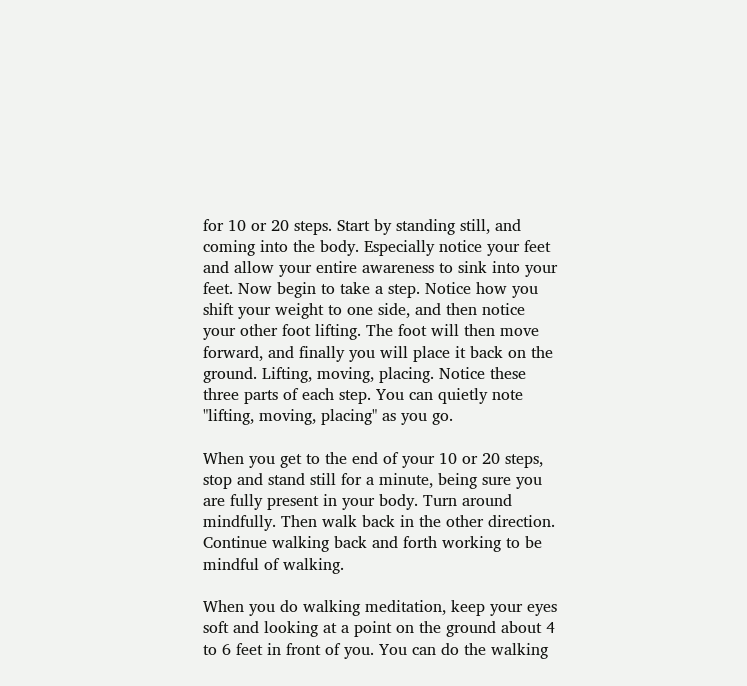for 10 or 20 steps. Start by standing still, and coming into the body. Especially notice your feet and allow your entire awareness to sink into your feet. Now begin to take a step. Notice how you shift your weight to one side, and then notice your other foot lifting. The foot will then move forward, and finally you will place it back on the ground. Lifting, moving, placing. Notice these three parts of each step. You can quietly note "lifting, moving, placing" as you go.

When you get to the end of your 10 or 20 steps, stop and stand still for a minute, being sure you are fully present in your body. Turn around mindfully. Then walk back in the other direction. Continue walking back and forth working to be mindful of walking.

When you do walking meditation, keep your eyes soft and looking at a point on the ground about 4 to 6 feet in front of you. You can do the walking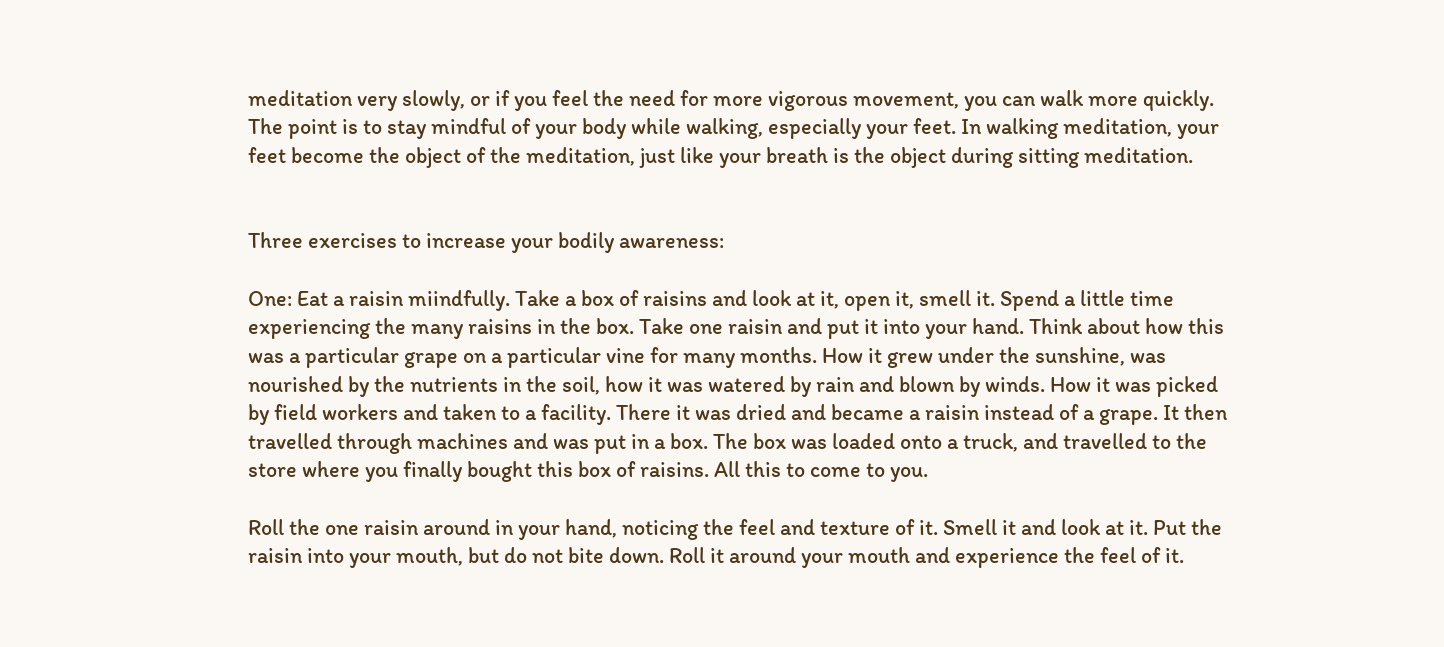meditation very slowly, or if you feel the need for more vigorous movement, you can walk more quickly. The point is to stay mindful of your body while walking, especially your feet. In walking meditation, your feet become the object of the meditation, just like your breath is the object during sitting meditation.


Three exercises to increase your bodily awareness:

One: Eat a raisin miindfully. Take a box of raisins and look at it, open it, smell it. Spend a little time experiencing the many raisins in the box. Take one raisin and put it into your hand. Think about how this was a particular grape on a particular vine for many months. How it grew under the sunshine, was nourished by the nutrients in the soil, how it was watered by rain and blown by winds. How it was picked by field workers and taken to a facility. There it was dried and became a raisin instead of a grape. It then travelled through machines and was put in a box. The box was loaded onto a truck, and travelled to the store where you finally bought this box of raisins. All this to come to you.

Roll the one raisin around in your hand, noticing the feel and texture of it. Smell it and look at it. Put the raisin into your mouth, but do not bite down. Roll it around your mouth and experience the feel of it.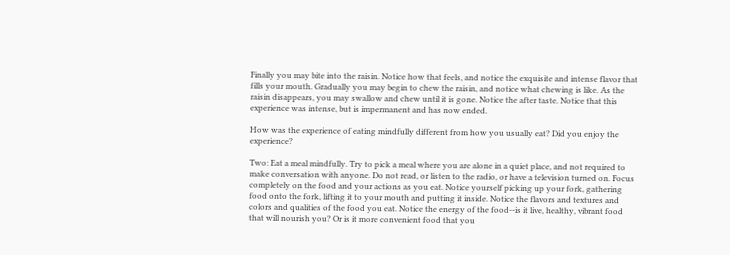Finally you may bite into the raisin. Notice how that feels, and notice the exquisite and intense flavor that fills your mouth. Gradually you may begin to chew the raisin, and notice what chewing is like. As the raisin disappears, you may swallow and chew until it is gone. Notice the after taste. Notice that this experience was intense, but is impermanent and has now ended.

How was the experience of eating mindfully different from how you usually eat? Did you enjoy the experience?

Two: Eat a meal mindfully. Try to pick a meal where you are alone in a quiet place, and not required to make conversation with anyone. Do not read, or listen to the radio, or have a television turned on. Focus completely on the food and your actions as you eat. Notice yourself picking up your fork, gathering food onto the fork, lifting it to your mouth and putting it inside. Notice the flavors and textures and colors and qualities of the food you eat. Notice the energy of the food--is it live, healthy, vibrant food that will nourish you? Or is it more convenient food that you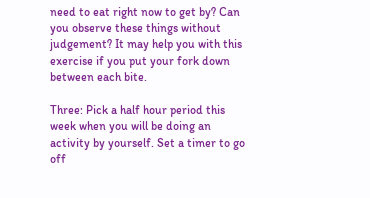need to eat right now to get by? Can you observe these things without judgement? It may help you with this exercise if you put your fork down between each bite.

Three: Pick a half hour period this week when you will be doing an activity by yourself. Set a timer to go off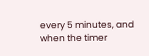every 5 minutes, and when the timer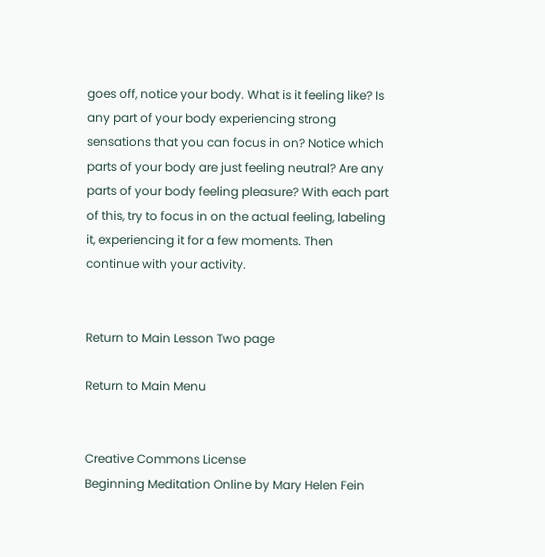goes off, notice your body. What is it feeling like? Is any part of your body experiencing strong sensations that you can focus in on? Notice which parts of your body are just feeling neutral? Are any parts of your body feeling pleasure? With each part of this, try to focus in on the actual feeling, labeling it, experiencing it for a few moments. Then continue with your activity.


Return to Main Lesson Two page

Return to Main Menu


Creative Commons License
Beginning Meditation Online by Mary Helen Fein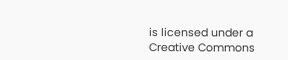is licensed under a Creative Commons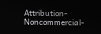Attribution-Noncommercial-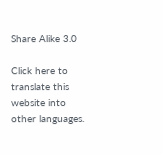Share Alike 3.0

Click here to translate this website into other languages.